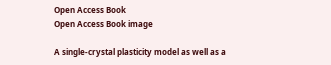Open Access Book
Open Access Book image

A single-crystal plasticity model as well as a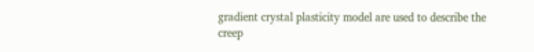gradient crystal plasticity model are used to describe the creep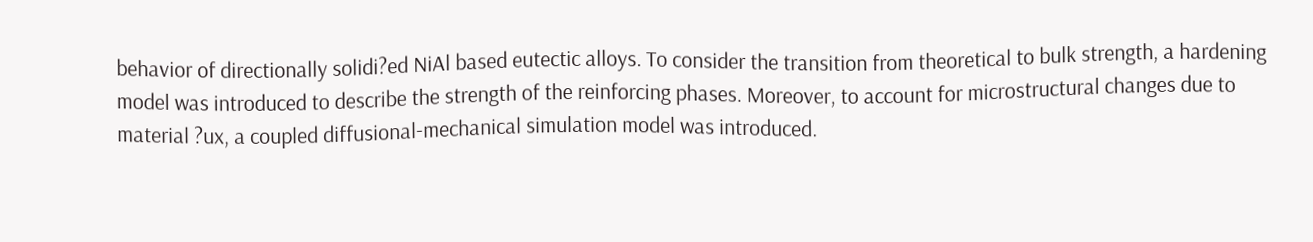behavior of directionally solidi?ed NiAl based eutectic alloys. To consider the transition from theoretical to bulk strength, a hardening model was introduced to describe the strength of the reinforcing phases. Moreover, to account for microstructural changes due to material ?ux, a coupled diffusional-mechanical simulation model was introduced.